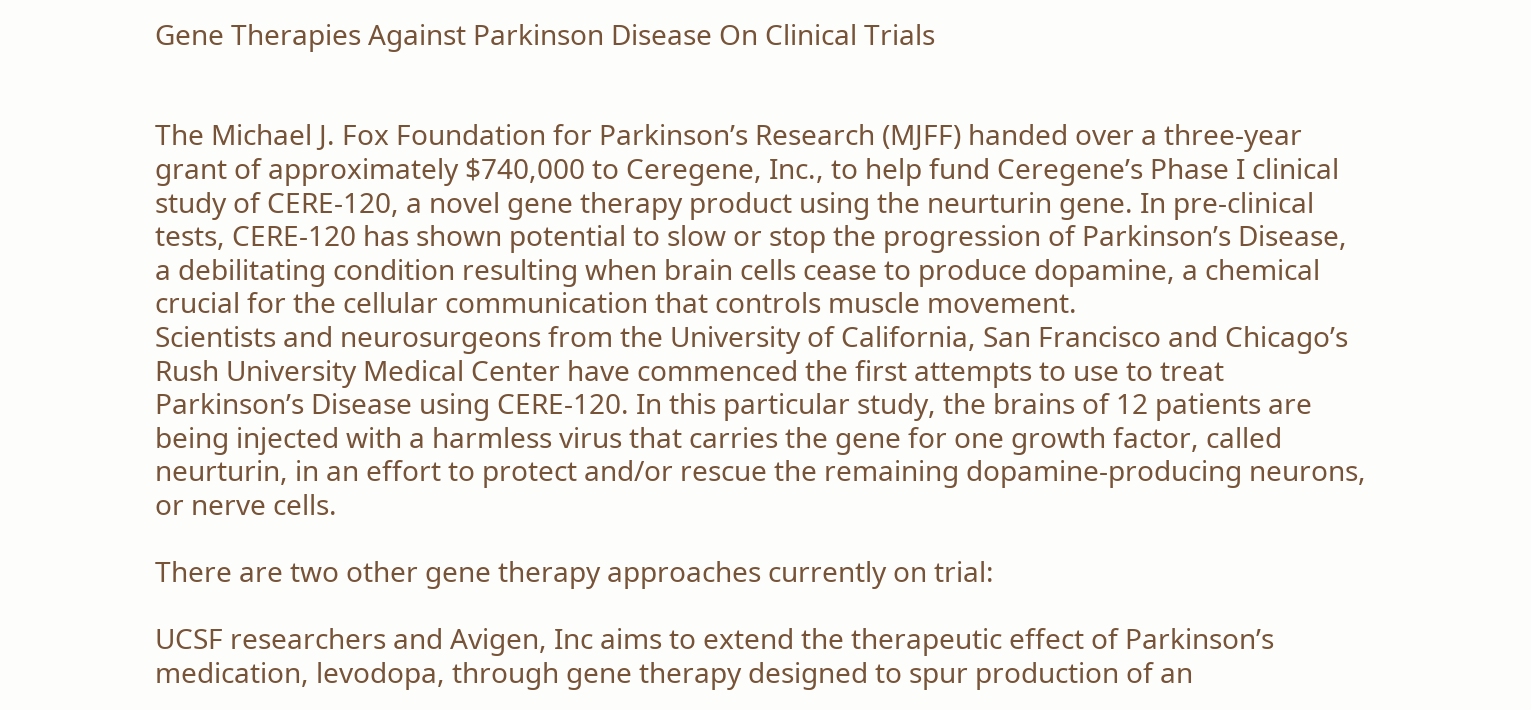Gene Therapies Against Parkinson Disease On Clinical Trials


The Michael J. Fox Foundation for Parkinson’s Research (MJFF) handed over a three-year grant of approximately $740,000 to Ceregene, Inc., to help fund Ceregene’s Phase I clinical study of CERE-120, a novel gene therapy product using the neurturin gene. In pre-clinical tests, CERE-120 has shown potential to slow or stop the progression of Parkinson’s Disease, a debilitating condition resulting when brain cells cease to produce dopamine, a chemical crucial for the cellular communication that controls muscle movement.
Scientists and neurosurgeons from the University of California, San Francisco and Chicago’s Rush University Medical Center have commenced the first attempts to use to treat Parkinson’s Disease using CERE-120. In this particular study, the brains of 12 patients are being injected with a harmless virus that carries the gene for one growth factor, called neurturin, in an effort to protect and/or rescue the remaining dopamine-producing neurons, or nerve cells.

There are two other gene therapy approaches currently on trial:

UCSF researchers and Avigen, Inc aims to extend the therapeutic effect of Parkinson’s medication, levodopa, through gene therapy designed to spur production of an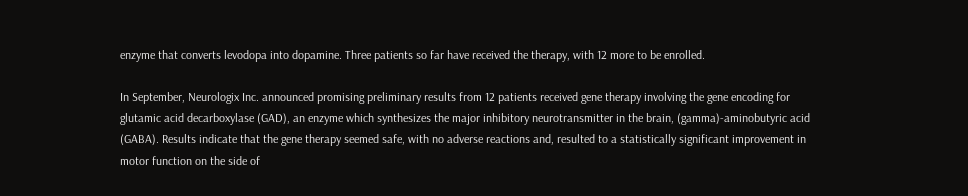enzyme that converts levodopa into dopamine. Three patients so far have received the therapy, with 12 more to be enrolled.

In September, Neurologix Inc. announced promising preliminary results from 12 patients received gene therapy involving the gene encoding for glutamic acid decarboxylase (GAD), an enzyme which synthesizes the major inhibitory neurotransmitter in the brain, (gamma)-aminobutyric acid (GABA). Results indicate that the gene therapy seemed safe, with no adverse reactions and, resulted to a statistically significant improvement in motor function on the side of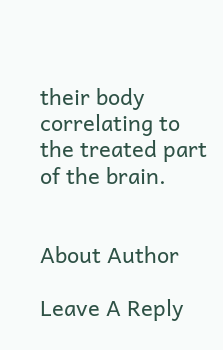their body correlating to the treated part of the brain.


About Author

Leave A Reply